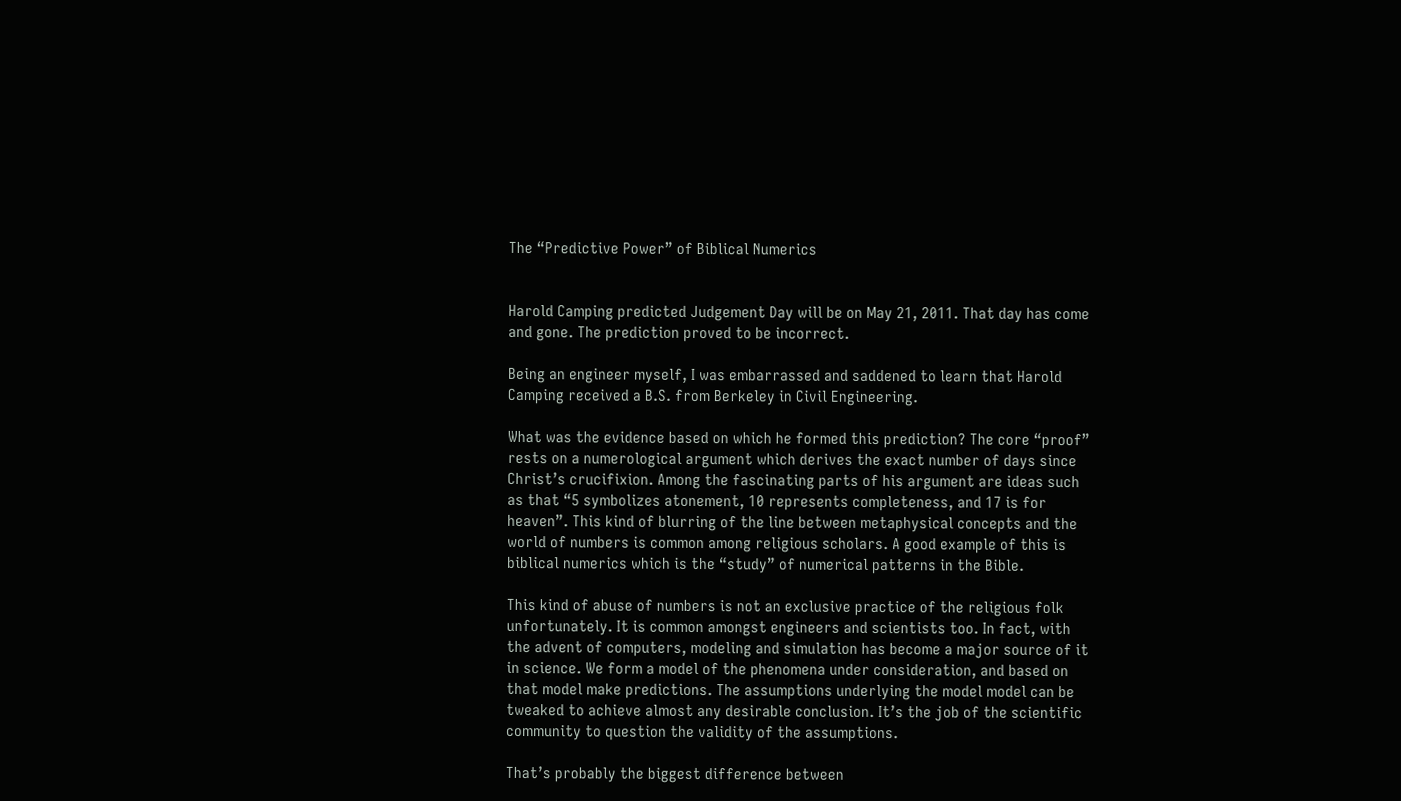The “Predictive Power” of Biblical Numerics


Harold Camping predicted Judgement Day will be on May 21, 2011. That day has come and gone. The prediction proved to be incorrect.

Being an engineer myself, I was embarrassed and saddened to learn that Harold Camping received a B.S. from Berkeley in Civil Engineering.

What was the evidence based on which he formed this prediction? The core “proof” rests on a numerological argument which derives the exact number of days since Christ’s crucifixion. Among the fascinating parts of his argument are ideas such as that “5 symbolizes atonement, 10 represents completeness, and 17 is for heaven”. This kind of blurring of the line between metaphysical concepts and the world of numbers is common among religious scholars. A good example of this is biblical numerics which is the “study” of numerical patterns in the Bible.

This kind of abuse of numbers is not an exclusive practice of the religious folk unfortunately. It is common amongst engineers and scientists too. In fact, with the advent of computers, modeling and simulation has become a major source of it in science. We form a model of the phenomena under consideration, and based on that model make predictions. The assumptions underlying the model model can be tweaked to achieve almost any desirable conclusion. It’s the job of the scientific community to question the validity of the assumptions.

That’s probably the biggest difference between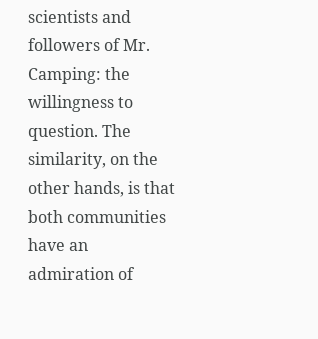scientists and followers of Mr. Camping: the willingness to question. The similarity, on the other hands, is that both communities have an admiration of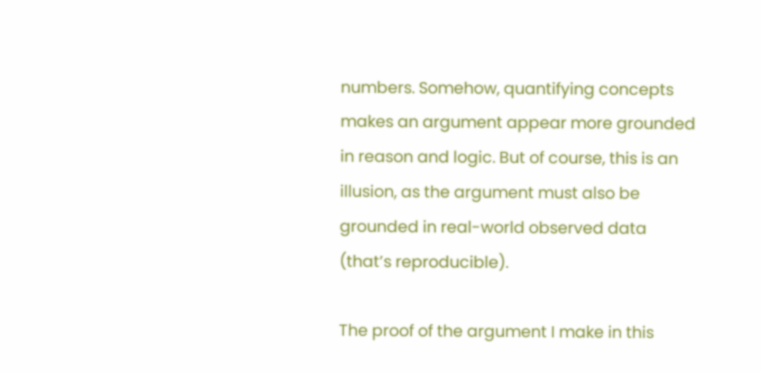numbers. Somehow, quantifying concepts makes an argument appear more grounded in reason and logic. But of course, this is an illusion, as the argument must also be grounded in real-world observed data (that’s reproducible).

The proof of the argument I make in this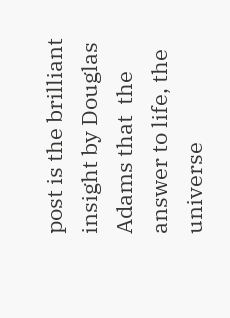post is the brilliant insight by Douglas Adams that  the answer to life, the universe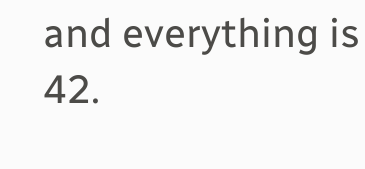and everything is 42.